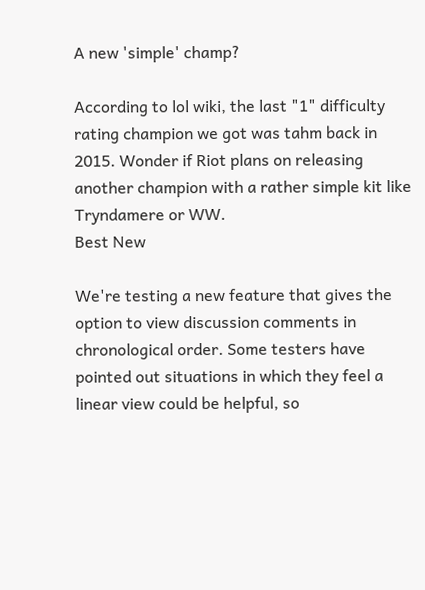A new 'simple' champ?

According to lol wiki, the last "1" difficulty rating champion we got was tahm back in 2015. Wonder if Riot plans on releasing another champion with a rather simple kit like Tryndamere or WW.
Best New

We're testing a new feature that gives the option to view discussion comments in chronological order. Some testers have pointed out situations in which they feel a linear view could be helpful, so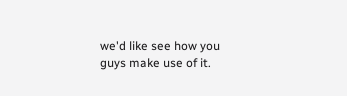we'd like see how you guys make use of it.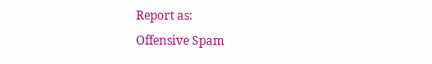Report as:
Offensive Spam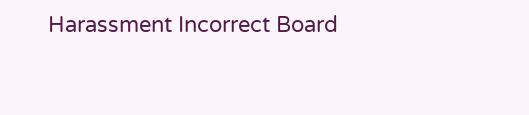Harassment Incorrect Board